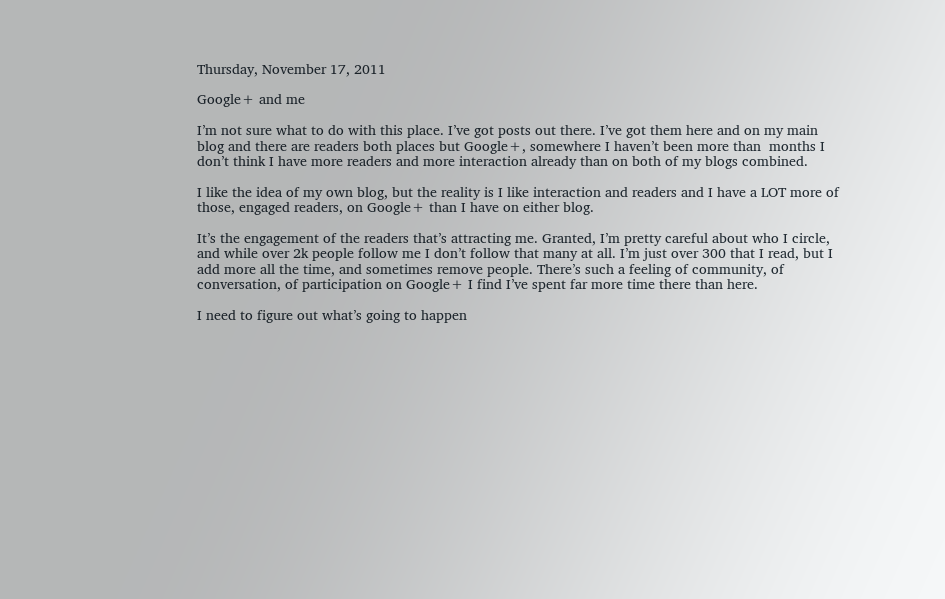Thursday, November 17, 2011

Google+ and me

I’m not sure what to do with this place. I’ve got posts out there. I’ve got them here and on my main blog and there are readers both places but Google+, somewhere I haven’t been more than  months I don’t think I have more readers and more interaction already than on both of my blogs combined.

I like the idea of my own blog, but the reality is I like interaction and readers and I have a LOT more of those, engaged readers, on Google+ than I have on either blog.

It’s the engagement of the readers that’s attracting me. Granted, I’m pretty careful about who I circle, and while over 2k people follow me I don’t follow that many at all. I’m just over 300 that I read, but I add more all the time, and sometimes remove people. There’s such a feeling of community, of conversation, of participation on Google+ I find I’ve spent far more time there than here.

I need to figure out what’s going to happen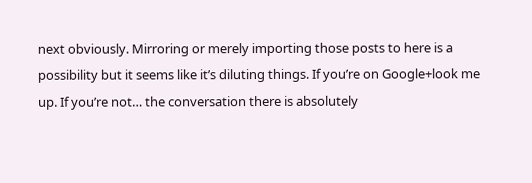next obviously. Mirroring or merely importing those posts to here is a possibility but it seems like it’s diluting things. If you’re on Google+look me up. If you’re not… the conversation there is absolutely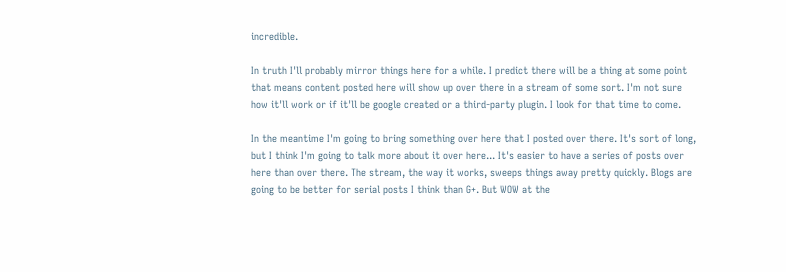incredible.

In truth I'll probably mirror things here for a while. I predict there will be a thing at some point that means content posted here will show up over there in a stream of some sort. I'm not sure how it'll work or if it'll be google created or a third-party plugin. I look for that time to come.

In the meantime I'm going to bring something over here that I posted over there. It's sort of long, but I think I'm going to talk more about it over here... It's easier to have a series of posts over here than over there. The stream, the way it works, sweeps things away pretty quickly. Blogs are going to be better for serial posts I think than G+. But WOW at the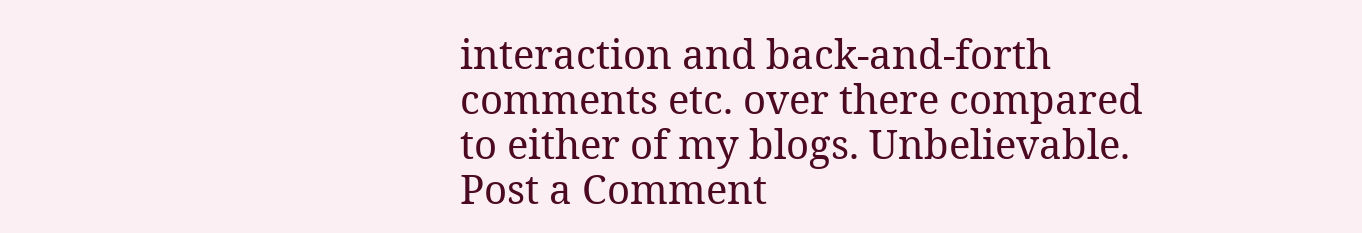interaction and back-and-forth comments etc. over there compared to either of my blogs. Unbelievable.
Post a Comment